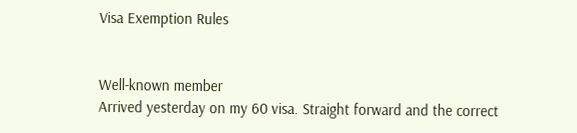Visa Exemption Rules


Well-known member
Arrived yesterday on my 60 visa. Straight forward and the correct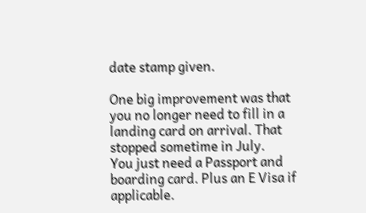date stamp given.

One big improvement was that you no longer need to fill in a landing card on arrival. That stopped sometime in July.
You just need a Passport and boarding card. Plus an E Visa if applicable.